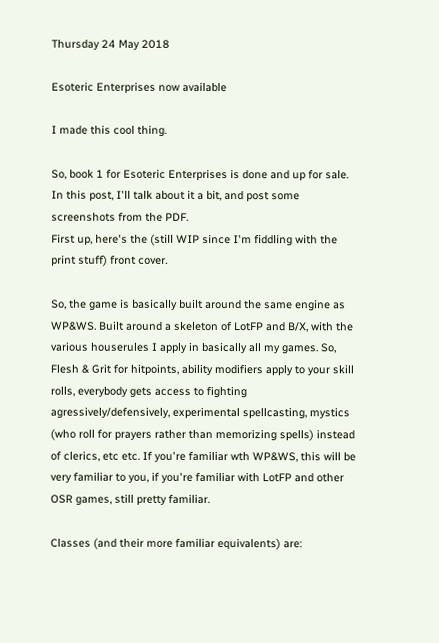Thursday 24 May 2018

Esoteric Enterprises now available

I made this cool thing.

So, book 1 for Esoteric Enterprises is done and up for sale. In this post, I'll talk about it a bit, and post some screenshots from the PDF.
First up, here's the (still WIP since I'm fiddling with the print stuff) front cover.

So, the game is basically built around the same engine as WP&WS. Built around a skeleton of LotFP and B/X, with the various houserules I apply in basically all my games. So, Flesh & Grit for hitpoints, ability modifiers apply to your skill rolls, everybody gets access to fighting agressively/defensively, experimental spellcasting, mystics (who roll for prayers rather than memorizing spells) instead of clerics, etc etc. If you're familiar wth WP&WS, this will be very familiar to you, if you're familiar with LotFP and other OSR games, still pretty familiar.

Classes (and their more familiar equivalents) are: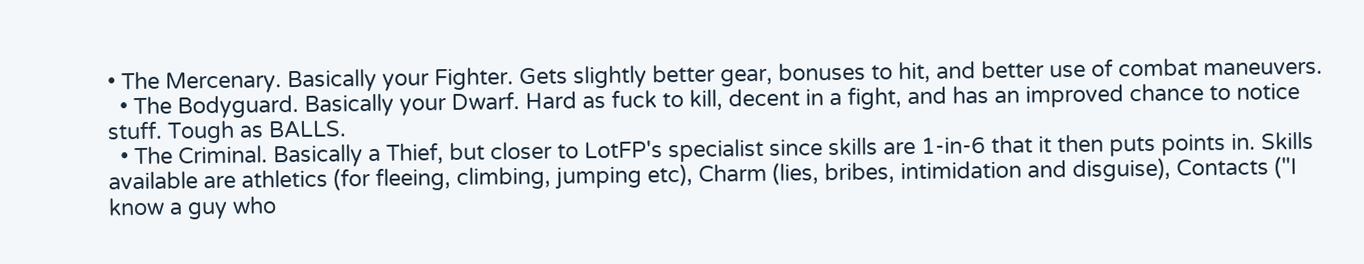• The Mercenary. Basically your Fighter. Gets slightly better gear, bonuses to hit, and better use of combat maneuvers.
  • The Bodyguard. Basically your Dwarf. Hard as fuck to kill, decent in a fight, and has an improved chance to notice stuff. Tough as BALLS.
  • The Criminal. Basically a Thief, but closer to LotFP's specialist since skills are 1-in-6 that it then puts points in. Skills available are athletics (for fleeing, climbing, jumping etc), Charm (lies, bribes, intimidation and disguise), Contacts ("I know a guy who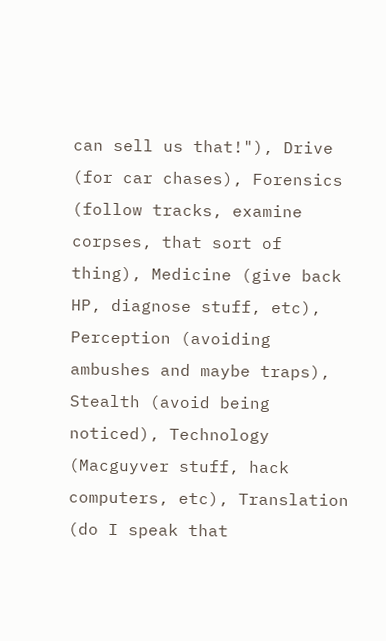can sell us that!"), Drive (for car chases), Forensics (follow tracks, examine corpses, that sort of thing), Medicine (give back HP, diagnose stuff, etc), Perception (avoiding ambushes and maybe traps), Stealth (avoid being noticed), Technology (Macguyver stuff, hack computers, etc), Translation (do I speak that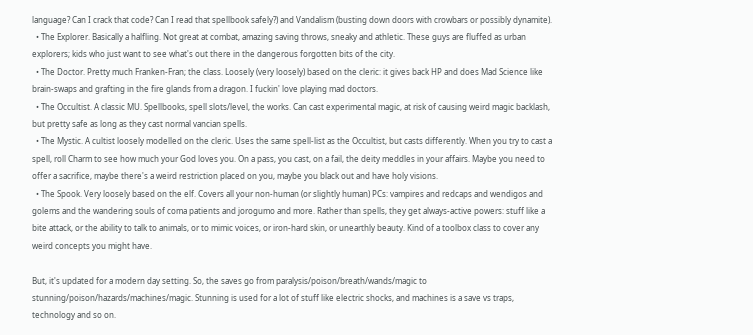language? Can I crack that code? Can I read that spellbook safely?) and Vandalism (busting down doors with crowbars or possibly dynamite).
  • The Explorer. Basically a halfling. Not great at combat, amazing saving throws, sneaky and athletic. These guys are fluffed as urban explorers; kids who just want to see what's out there in the dangerous forgotten bits of the city.
  • The Doctor. Pretty much Franken-Fran; the class. Loosely (very loosely) based on the cleric: it gives back HP and does Mad Science like brain-swaps and grafting in the fire glands from a dragon. I fuckin' love playing mad doctors.
  • The Occultist. A classic MU. Spellbooks, spell slots/level, the works. Can cast experimental magic, at risk of causing weird magic backlash, but pretty safe as long as they cast normal vancian spells.
  • The Mystic. A cultist loosely modelled on the cleric. Uses the same spell-list as the Occultist, but casts differently. When you try to cast a spell, roll Charm to see how much your God loves you. On a pass, you cast, on a fail, the deity meddles in your affairs. Maybe you need to offer a sacrifice, maybe there's a weird restriction placed on you, maybe you black out and have holy visions.
  • The Spook. Very loosely based on the elf. Covers all your non-human (or slightly human) PCs: vampires and redcaps and wendigos and golems and the wandering souls of coma patients and jorogumo and more. Rather than spells, they get always-active powers: stuff like a bite attack, or the ability to talk to animals, or to mimic voices, or iron-hard skin, or unearthly beauty. Kind of a toolbox class to cover any weird concepts you might have.

But, it's updated for a modern day setting. So, the saves go from paralysis/poison/breath/wands/magic to stunning/poison/hazards/machines/magic. Stunning is used for a lot of stuff like electric shocks, and machines is a save vs traps, technology and so on.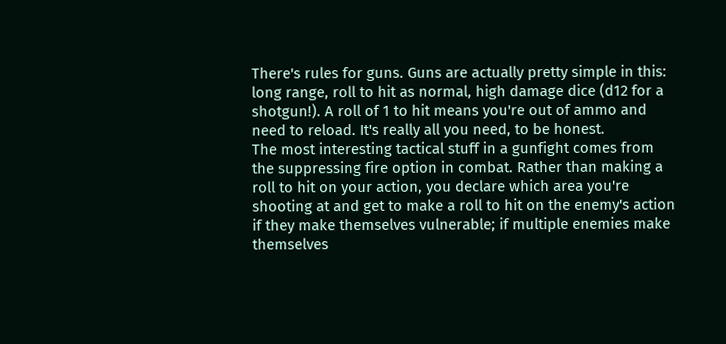There's rules for guns. Guns are actually pretty simple in this: long range, roll to hit as normal, high damage dice (d12 for a shotgun!). A roll of 1 to hit means you're out of ammo and need to reload. It's really all you need, to be honest.
The most interesting tactical stuff in a gunfight comes from the suppressing fire option in combat. Rather than making a roll to hit on your action, you declare which area you're shooting at and get to make a roll to hit on the enemy's action if they make themselves vulnerable; if multiple enemies make themselves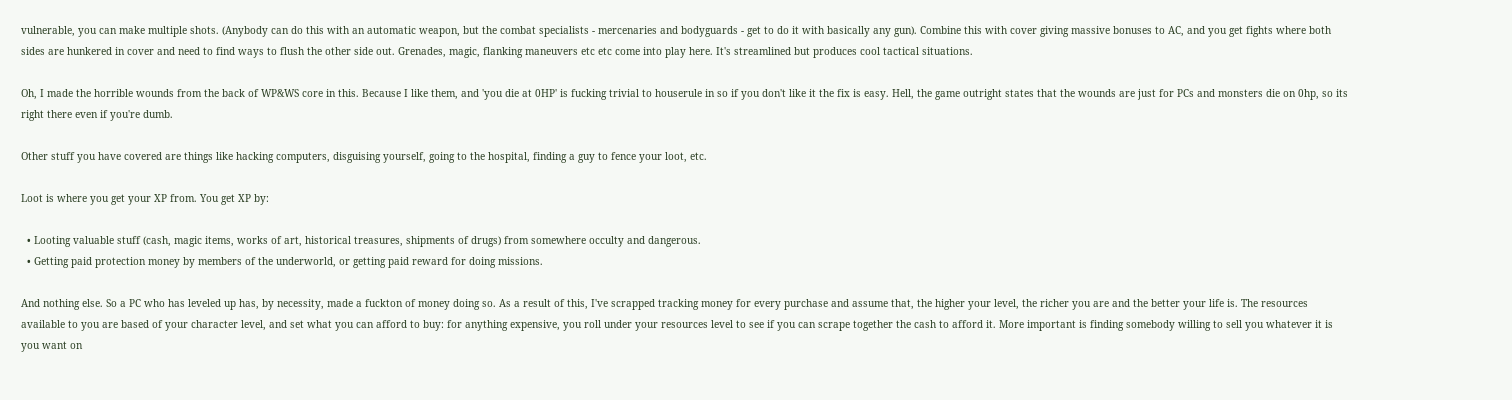vulnerable, you can make multiple shots. (Anybody can do this with an automatic weapon, but the combat specialists - mercenaries and bodyguards - get to do it with basically any gun). Combine this with cover giving massive bonuses to AC, and you get fights where both sides are hunkered in cover and need to find ways to flush the other side out. Grenades, magic, flanking maneuvers etc etc come into play here. It's streamlined but produces cool tactical situations.

Oh, I made the horrible wounds from the back of WP&WS core in this. Because I like them, and 'you die at 0HP' is fucking trivial to houserule in so if you don't like it the fix is easy. Hell, the game outright states that the wounds are just for PCs and monsters die on 0hp, so its right there even if you're dumb.

Other stuff you have covered are things like hacking computers, disguising yourself, going to the hospital, finding a guy to fence your loot, etc.

Loot is where you get your XP from. You get XP by:

  • Looting valuable stuff (cash, magic items, works of art, historical treasures, shipments of drugs) from somewhere occulty and dangerous.
  • Getting paid protection money by members of the underworld, or getting paid reward for doing missions.

And nothing else. So a PC who has leveled up has, by necessity, made a fuckton of money doing so. As a result of this, I've scrapped tracking money for every purchase and assume that, the higher your level, the richer you are and the better your life is. The resources available to you are based of your character level, and set what you can afford to buy: for anything expensive, you roll under your resources level to see if you can scrape together the cash to afford it. More important is finding somebody willing to sell you whatever it is you want on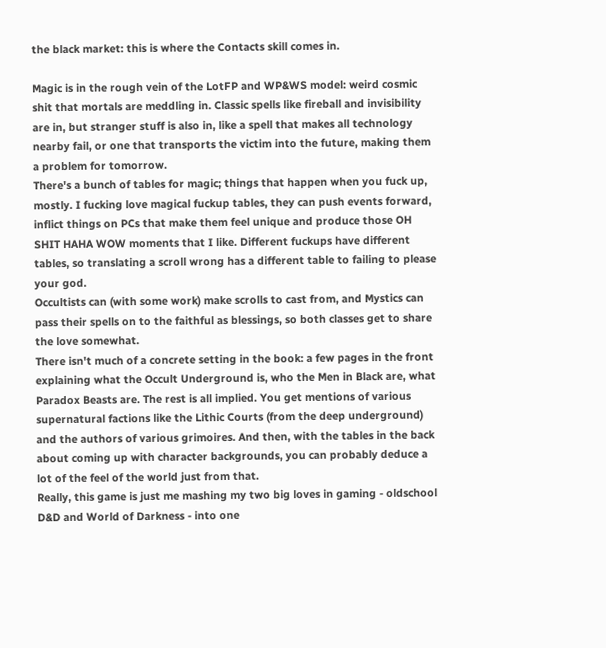the black market: this is where the Contacts skill comes in.

Magic is in the rough vein of the LotFP and WP&WS model: weird cosmic shit that mortals are meddling in. Classic spells like fireball and invisibility are in, but stranger stuff is also in, like a spell that makes all technology nearby fail, or one that transports the victim into the future, making them a problem for tomorrow.
There's a bunch of tables for magic; things that happen when you fuck up, mostly. I fucking love magical fuckup tables, they can push events forward, inflict things on PCs that make them feel unique and produce those OH SHIT HAHA WOW moments that I like. Different fuckups have different tables, so translating a scroll wrong has a different table to failing to please your god.
Occultists can (with some work) make scrolls to cast from, and Mystics can pass their spells on to the faithful as blessings, so both classes get to share the love somewhat.
There isn't much of a concrete setting in the book: a few pages in the front explaining what the Occult Underground is, who the Men in Black are, what Paradox Beasts are. The rest is all implied. You get mentions of various supernatural factions like the Lithic Courts (from the deep underground) and the authors of various grimoires. And then, with the tables in the back about coming up with character backgrounds, you can probably deduce a lot of the feel of the world just from that.
Really, this game is just me mashing my two big loves in gaming - oldschool D&D and World of Darkness - into one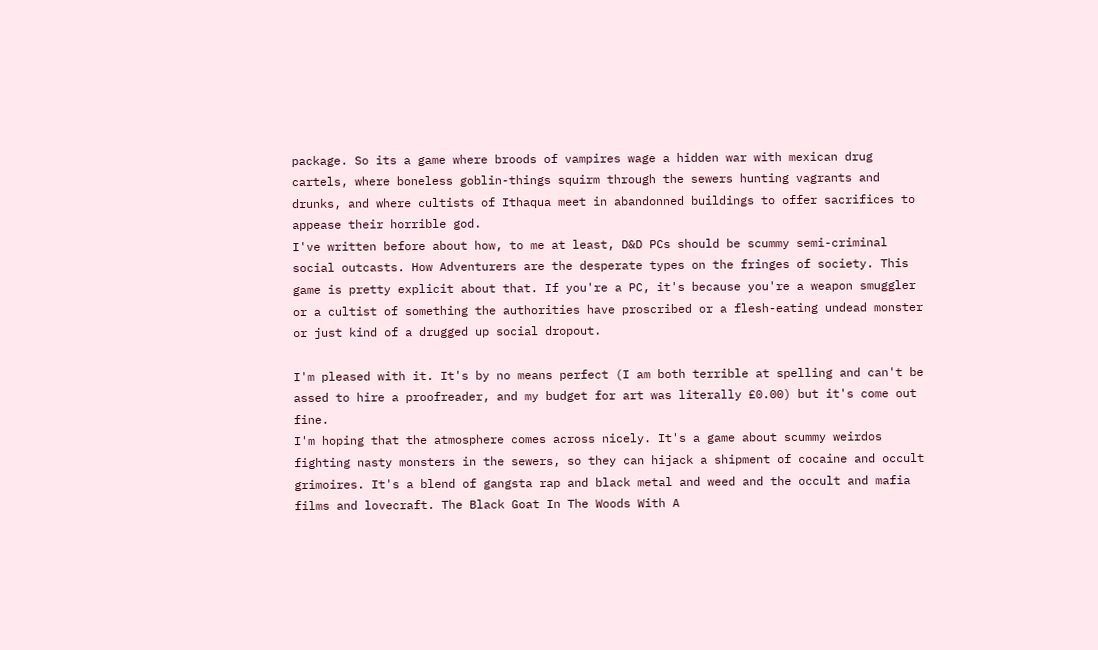package. So its a game where broods of vampires wage a hidden war with mexican drug cartels, where boneless goblin-things squirm through the sewers hunting vagrants and drunks, and where cultists of Ithaqua meet in abandonned buildings to offer sacrifices to appease their horrible god.
I've written before about how, to me at least, D&D PCs should be scummy semi-criminal social outcasts. How Adventurers are the desperate types on the fringes of society. This game is pretty explicit about that. If you're a PC, it's because you're a weapon smuggler or a cultist of something the authorities have proscribed or a flesh-eating undead monster or just kind of a drugged up social dropout.

I'm pleased with it. It's by no means perfect (I am both terrible at spelling and can't be assed to hire a proofreader, and my budget for art was literally £0.00) but it's come out fine.
I'm hoping that the atmosphere comes across nicely. It's a game about scummy weirdos fighting nasty monsters in the sewers, so they can hijack a shipment of cocaine and occult grimoires. It's a blend of gangsta rap and black metal and weed and the occult and mafia films and lovecraft. The Black Goat In The Woods With A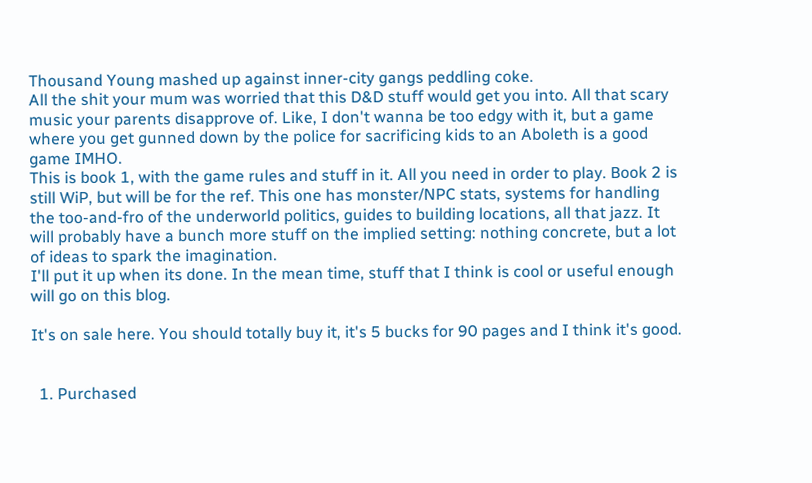Thousand Young mashed up against inner-city gangs peddling coke.
All the shit your mum was worried that this D&D stuff would get you into. All that scary music your parents disapprove of. Like, I don't wanna be too edgy with it, but a game where you get gunned down by the police for sacrificing kids to an Aboleth is a good game IMHO.
This is book 1, with the game rules and stuff in it. All you need in order to play. Book 2 is still WiP, but will be for the ref. This one has monster/NPC stats, systems for handling the too-and-fro of the underworld politics, guides to building locations, all that jazz. It will probably have a bunch more stuff on the implied setting: nothing concrete, but a lot of ideas to spark the imagination.
I'll put it up when its done. In the mean time, stuff that I think is cool or useful enough will go on this blog.

It's on sale here. You should totally buy it, it's 5 bucks for 90 pages and I think it's good.


  1. Purchased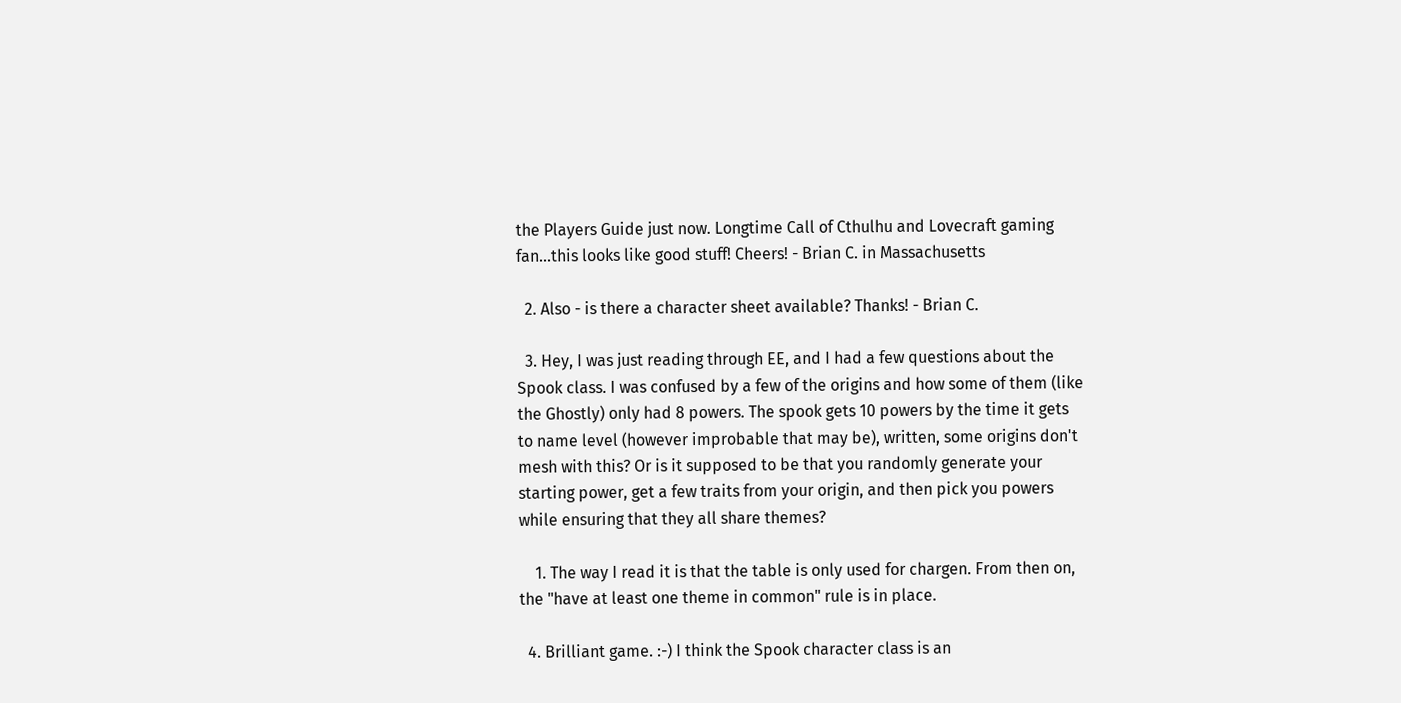the Players Guide just now. Longtime Call of Cthulhu and Lovecraft gaming fan...this looks like good stuff! Cheers! - Brian C. in Massachusetts

  2. Also - is there a character sheet available? Thanks! - Brian C.

  3. Hey, I was just reading through EE, and I had a few questions about the Spook class. I was confused by a few of the origins and how some of them (like the Ghostly) only had 8 powers. The spook gets 10 powers by the time it gets to name level (however improbable that may be), written, some origins don't mesh with this? Or is it supposed to be that you randomly generate your starting power, get a few traits from your origin, and then pick you powers while ensuring that they all share themes?

    1. The way I read it is that the table is only used for chargen. From then on, the "have at least one theme in common" rule is in place.

  4. Brilliant game. :-) I think the Spook character class is an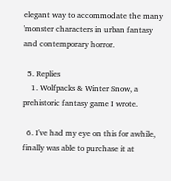elegant way to accommodate the many 'monster characters in urban fantasy and contemporary horror.

  5. Replies
    1. Wolfpacks & Winter Snow, a prehistoric fantasy game I wrote.

  6. I've had my eye on this for awhile, finally was able to purchase it at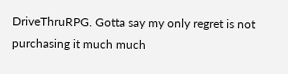DriveThruRPG. Gotta say my only regret is not purchasing it much much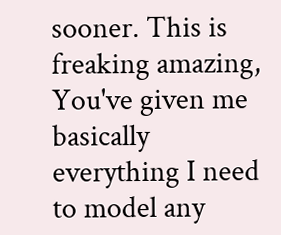sooner. This is freaking amazing, You've given me basically everything I need to model any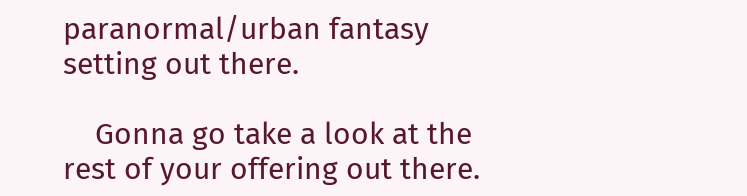paranormal/urban fantasy setting out there.

    Gonna go take a look at the rest of your offering out there.